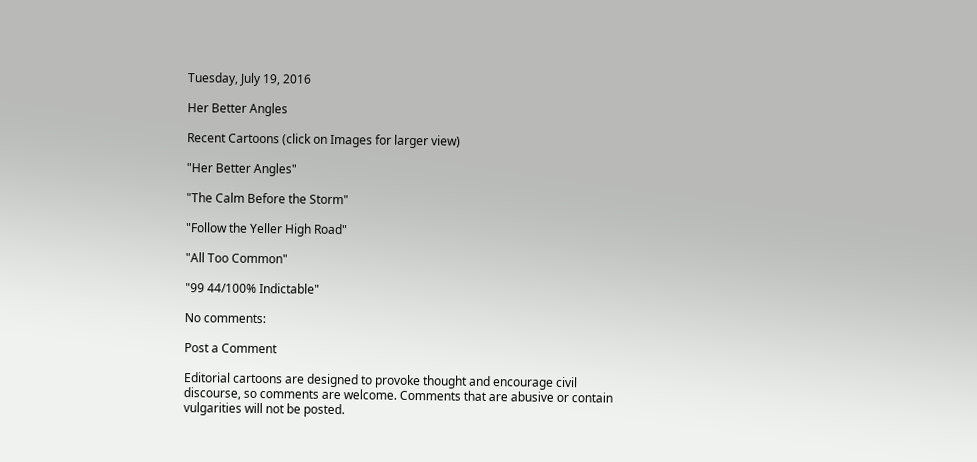Tuesday, July 19, 2016

Her Better Angles

Recent Cartoons (click on Images for larger view)

"Her Better Angles"

"The Calm Before the Storm"

"Follow the Yeller High Road"

"All Too Common"

"99 44/100% Indictable"

No comments:

Post a Comment

Editorial cartoons are designed to provoke thought and encourage civil discourse, so comments are welcome. Comments that are abusive or contain vulgarities will not be posted.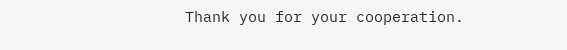Thank you for your cooperation.